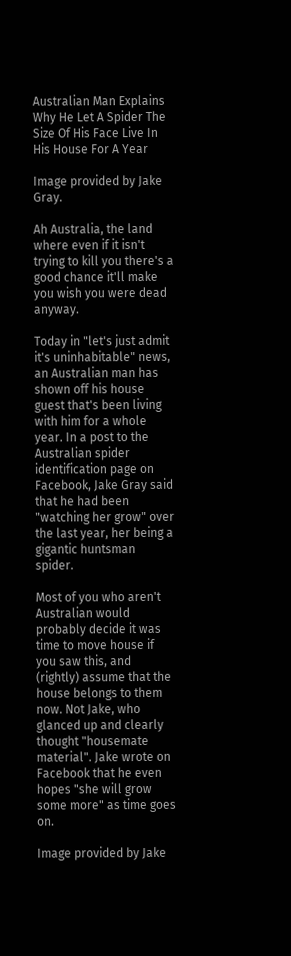Australian Man Explains Why He Let A Spider The Size Of His Face Live In His House For A Year

Image provided by Jake Gray.

Ah Australia, the land where even if it isn't trying to kill you there's a good chance it'll make you wish you were dead anyway.

Today in "let's just admit it's uninhabitable" news, an Australian man has shown off his house guest that's been living with him for a whole year. In a post to the Australian spider identification page on Facebook, Jake Gray said that he had been "watching her grow" over the last year, her being a gigantic huntsman spider.

Most of you who aren't Australian would probably decide it was time to move house if you saw this, and (rightly) assume that the house belongs to them now. Not Jake, who glanced up and clearly thought "housemate material". Jake wrote on Facebook that he even hopes "she will grow some more" as time goes on.

Image provided by Jake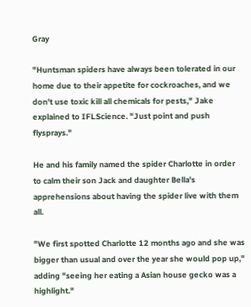Gray

"Huntsman spiders have always been tolerated in our home due to their appetite for cockroaches, and we don't use toxic kill all chemicals for pests," Jake explained to IFLScience. "Just point and push flysprays."

He and his family named the spider Charlotte in order to calm their son Jack and daughter Bella's apprehensions about having the spider live with them all.

"We first spotted Charlotte 12 months ago and she was bigger than usual and over the year she would pop up," adding "seeing her eating a Asian house gecko was a highlight."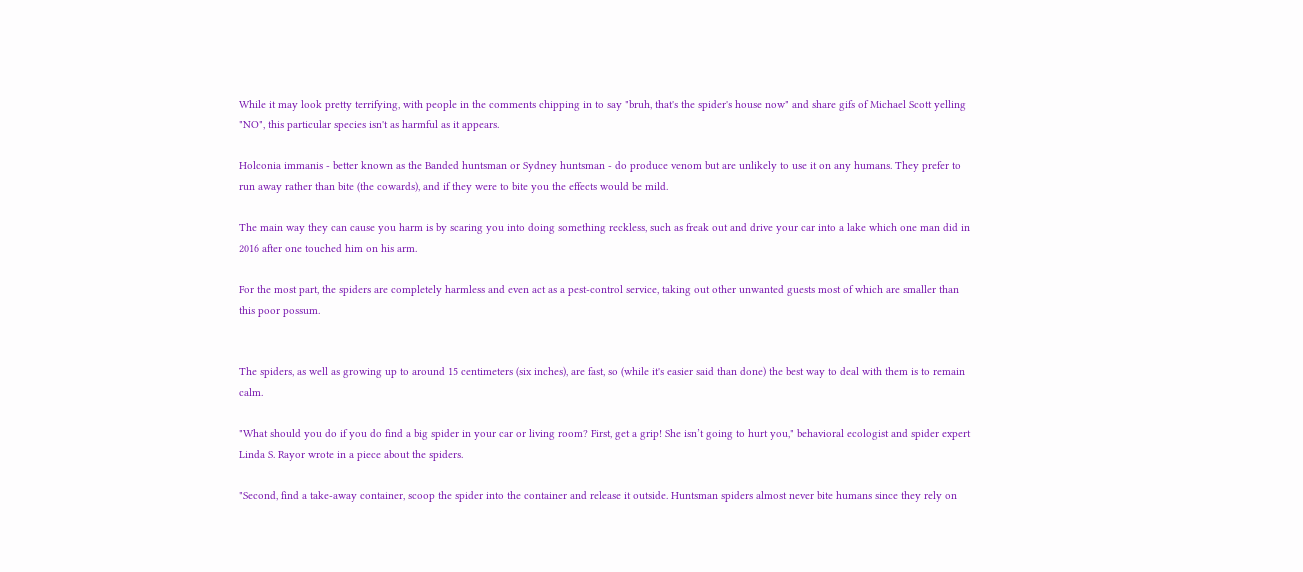While it may look pretty terrifying, with people in the comments chipping in to say "bruh, that's the spider's house now" and share gifs of Michael Scott yelling "NO", this particular species isn't as harmful as it appears.

Holconia immanis - better known as the Banded huntsman or Sydney huntsman - do produce venom but are unlikely to use it on any humans. They prefer to run away rather than bite (the cowards), and if they were to bite you the effects would be mild.

The main way they can cause you harm is by scaring you into doing something reckless, such as freak out and drive your car into a lake which one man did in 2016 after one touched him on his arm.

For the most part, the spiders are completely harmless and even act as a pest-control service, taking out other unwanted guests most of which are smaller than this poor possum.


The spiders, as well as growing up to around 15 centimeters (six inches), are fast, so (while it's easier said than done) the best way to deal with them is to remain calm.

"What should you do if you do find a big spider in your car or living room? First, get a grip! She isn’t going to hurt you," behavioral ecologist and spider expert Linda S. Rayor wrote in a piece about the spiders.

"Second, find a take-away container, scoop the spider into the container and release it outside. Huntsman spiders almost never bite humans since they rely on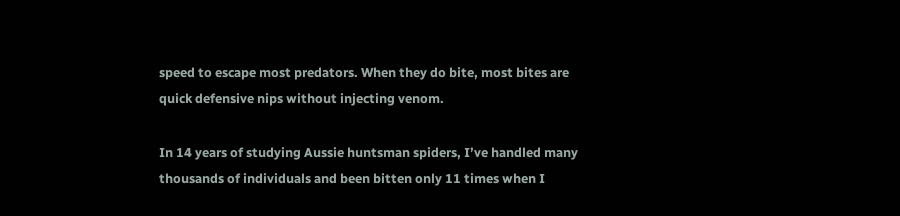speed to escape most predators. When they do bite, most bites are quick defensive nips without injecting venom.

In 14 years of studying Aussie huntsman spiders, I’ve handled many thousands of individuals and been bitten only 11 times when I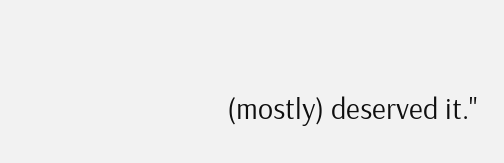(mostly) deserved it."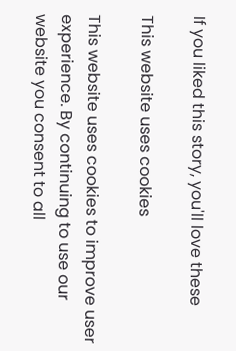If you liked this story, you'll love these

This website uses cookies

This website uses cookies to improve user experience. By continuing to use our website you consent to all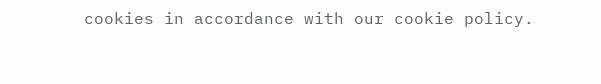cookies in accordance with our cookie policy.